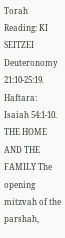Torah Reading: KI SEITZEI Deuteronomy 21:10-25:19. Haftara: Isaiah 54:1-10. THE HOME AND THE FAMILY The opening mitzvah of the parshah,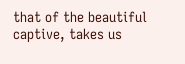that of the beautiful captive, takes us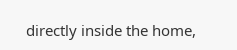directly inside the home,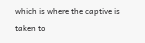which is where the captive is taken to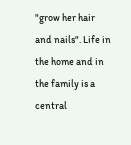"grow her hair and nails". Life in the home and in the family is a central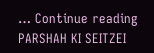… Continue reading PARSHAH KI SEITZEI